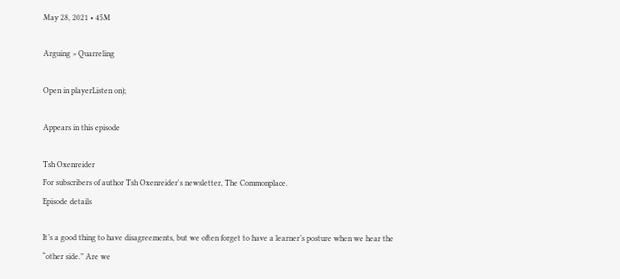May 28, 2021 • 45M

Arguing > Quarreling

Open in playerListen on);

Appears in this episode

Tsh Oxenreider
For subscribers of author Tsh Oxenreider's newsletter, The Commonplace.
Episode details

It’s a good thing to have disagreements, but we often forget to have a learner’s posture when we hear the “other side.” Are we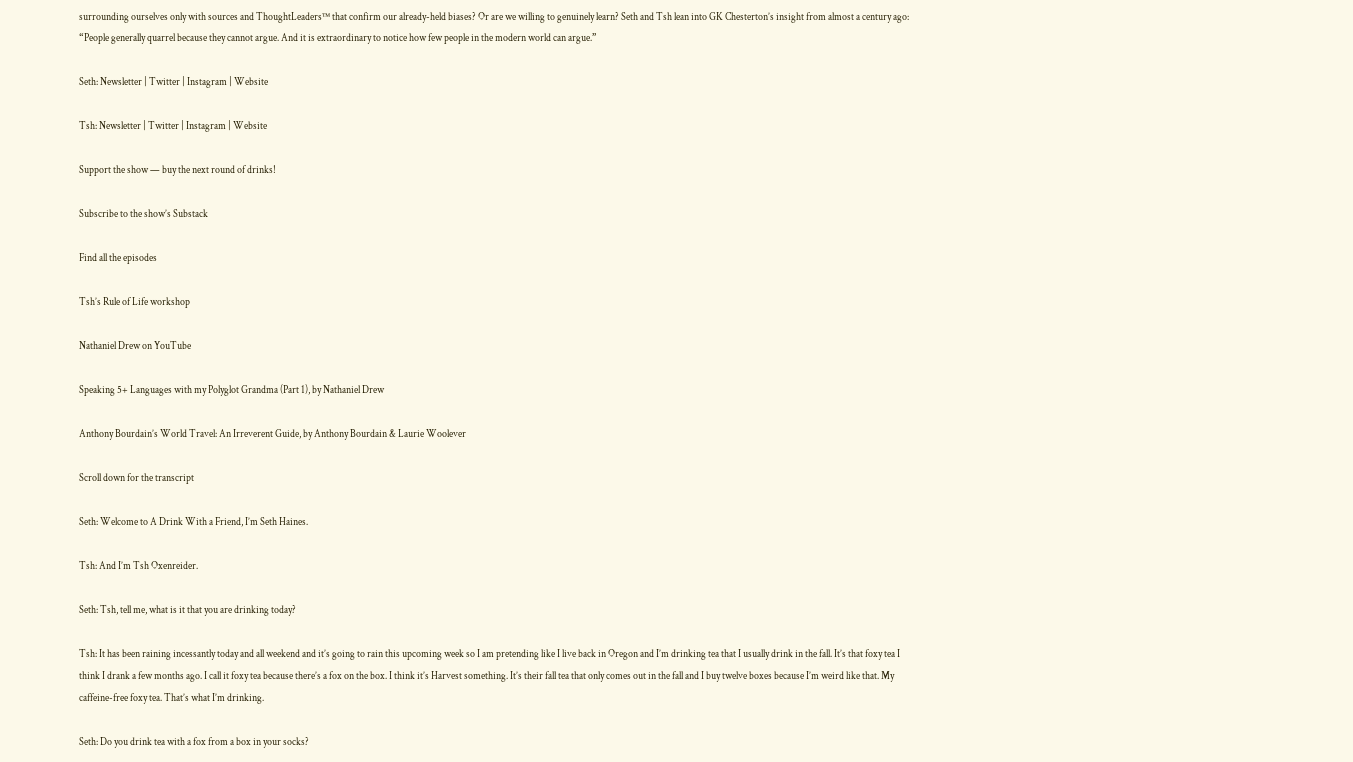surrounding ourselves only with sources and ThoughtLeaders™ that confirm our already-held biases? Or are we willing to genuinely learn? Seth and Tsh lean into GK Chesterton’s insight from almost a century ago: “People generally quarrel because they cannot argue. And it is extraordinary to notice how few people in the modern world can argue.”

Seth: Newsletter | Twitter | Instagram | Website

Tsh: Newsletter | Twitter | Instagram | Website

Support the show — buy the next round of drinks!

Subscribe to the show’s Substack

Find all the episodes

Tsh’s Rule of Life workshop

Nathaniel Drew on YouTube

Speaking 5+ Languages with my Polyglot Grandma (Part 1), by Nathaniel Drew

Anthony Bourdain’s World Travel: An Irreverent Guide, by Anthony Bourdain & Laurie Woolever

Scroll down for the transcript

Seth: Welcome to A Drink With a Friend, I’m Seth Haines.

Tsh: And I’m Tsh Oxenreider.

Seth: Tsh, tell me, what is it that you are drinking today?

Tsh: It has been raining incessantly today and all weekend and it’s going to rain this upcoming week so I am pretending like I live back in Oregon and I’m drinking tea that I usually drink in the fall. It’s that foxy tea I think I drank a few months ago. I call it foxy tea because there’s a fox on the box. I think it’s Harvest something. It’s their fall tea that only comes out in the fall and I buy twelve boxes because I’m weird like that. My caffeine-free foxy tea. That’s what I’m drinking.

Seth: Do you drink tea with a fox from a box in your socks?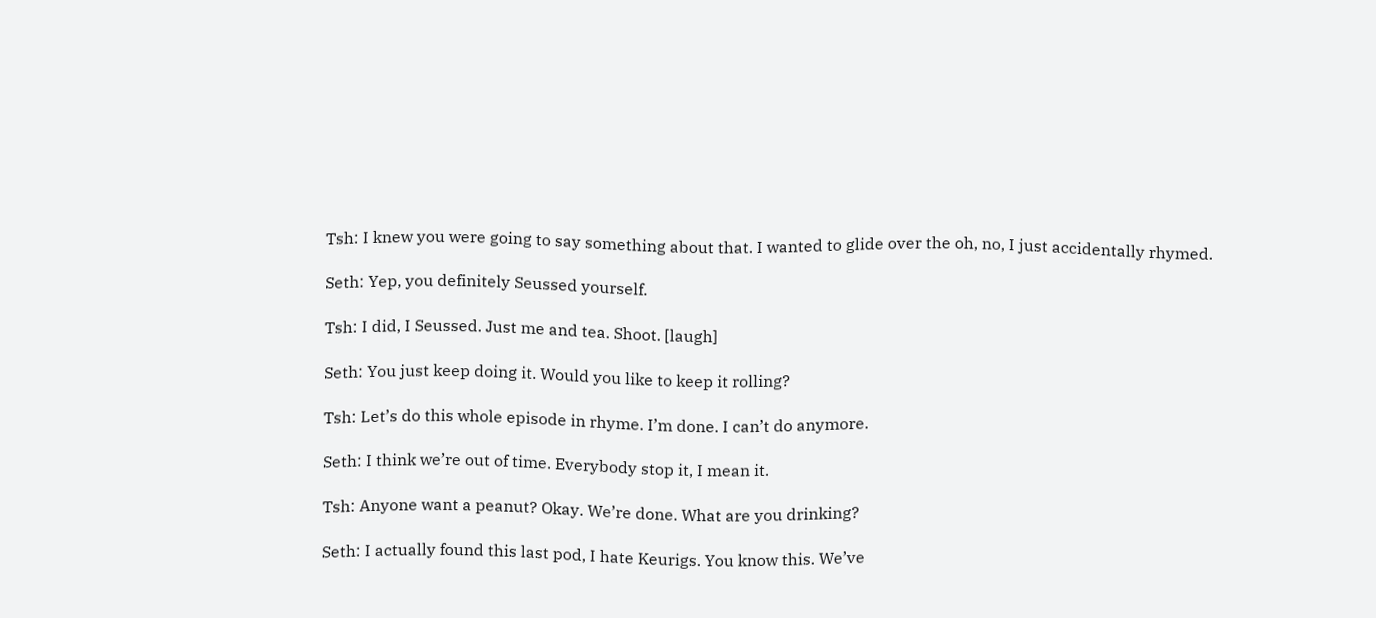Tsh: I knew you were going to say something about that. I wanted to glide over the oh, no, I just accidentally rhymed.

Seth: Yep, you definitely Seussed yourself.

Tsh: I did, I Seussed. Just me and tea. Shoot. [laugh]

Seth: You just keep doing it. Would you like to keep it rolling?

Tsh: Let’s do this whole episode in rhyme. I’m done. I can’t do anymore.

Seth: I think we’re out of time. Everybody stop it, I mean it.

Tsh: Anyone want a peanut? Okay. We’re done. What are you drinking?

Seth: I actually found this last pod, I hate Keurigs. You know this. We’ve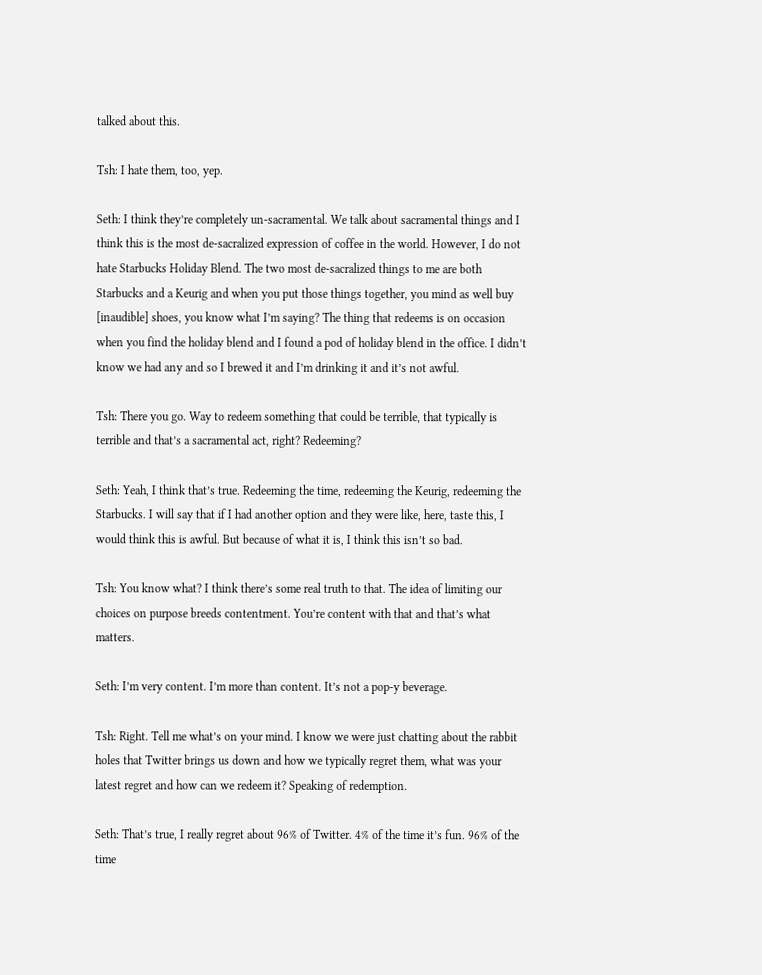talked about this.

Tsh: I hate them, too, yep.

Seth: I think they’re completely un-sacramental. We talk about sacramental things and I think this is the most de-sacralized expression of coffee in the world. However, I do not hate Starbucks Holiday Blend. The two most de-sacralized things to me are both Starbucks and a Keurig and when you put those things together, you mind as well buy [inaudible] shoes, you know what I’m saying? The thing that redeems is on occasion when you find the holiday blend and I found a pod of holiday blend in the office. I didn’t know we had any and so I brewed it and I’m drinking it and it’s not awful.

Tsh: There you go. Way to redeem something that could be terrible, that typically is terrible and that’s a sacramental act, right? Redeeming?

Seth: Yeah, I think that’s true. Redeeming the time, redeeming the Keurig, redeeming the Starbucks. I will say that if I had another option and they were like, here, taste this, I would think this is awful. But because of what it is, I think this isn’t so bad.

Tsh: You know what? I think there’s some real truth to that. The idea of limiting our choices on purpose breeds contentment. You’re content with that and that’s what matters.

Seth: I’m very content. I’m more than content. It’s not a pop-y beverage.

Tsh: Right. Tell me what’s on your mind. I know we were just chatting about the rabbit holes that Twitter brings us down and how we typically regret them, what was your latest regret and how can we redeem it? Speaking of redemption.

Seth: That’s true, I really regret about 96% of Twitter. 4% of the time it’s fun. 96% of the time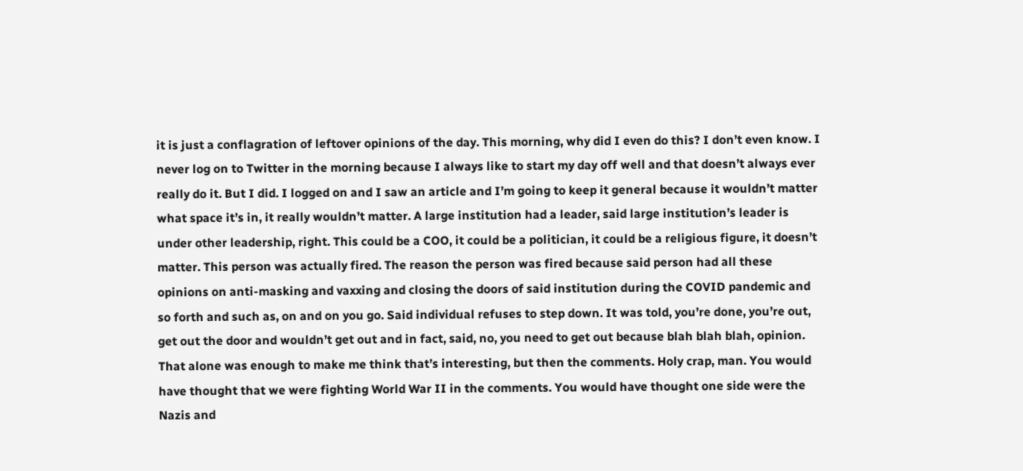it is just a conflagration of leftover opinions of the day. This morning, why did I even do this? I don’t even know. I never log on to Twitter in the morning because I always like to start my day off well and that doesn’t always ever really do it. But I did. I logged on and I saw an article and I’m going to keep it general because it wouldn’t matter what space it’s in, it really wouldn’t matter. A large institution had a leader, said large institution’s leader is under other leadership, right. This could be a COO, it could be a politician, it could be a religious figure, it doesn’t matter. This person was actually fired. The reason the person was fired because said person had all these opinions on anti-masking and vaxxing and closing the doors of said institution during the COVID pandemic and so forth and such as, on and on you go. Said individual refuses to step down. It was told, you’re done, you’re out, get out the door and wouldn’t get out and in fact, said, no, you need to get out because blah blah blah, opinion. That alone was enough to make me think that’s interesting, but then the comments. Holy crap, man. You would have thought that we were fighting World War II in the comments. You would have thought one side were the Nazis and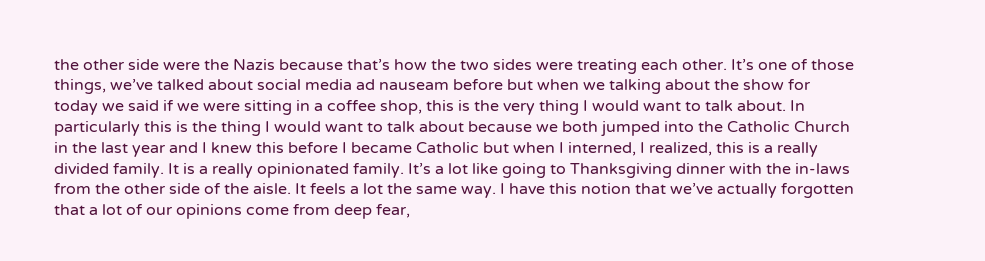the other side were the Nazis because that’s how the two sides were treating each other. It’s one of those things, we’ve talked about social media ad nauseam before but when we talking about the show for today we said if we were sitting in a coffee shop, this is the very thing I would want to talk about. In particularly this is the thing I would want to talk about because we both jumped into the Catholic Church in the last year and I knew this before I became Catholic but when I interned, I realized, this is a really divided family. It is a really opinionated family. It’s a lot like going to Thanksgiving dinner with the in-laws from the other side of the aisle. It feels a lot the same way. I have this notion that we’ve actually forgotten that a lot of our opinions come from deep fear,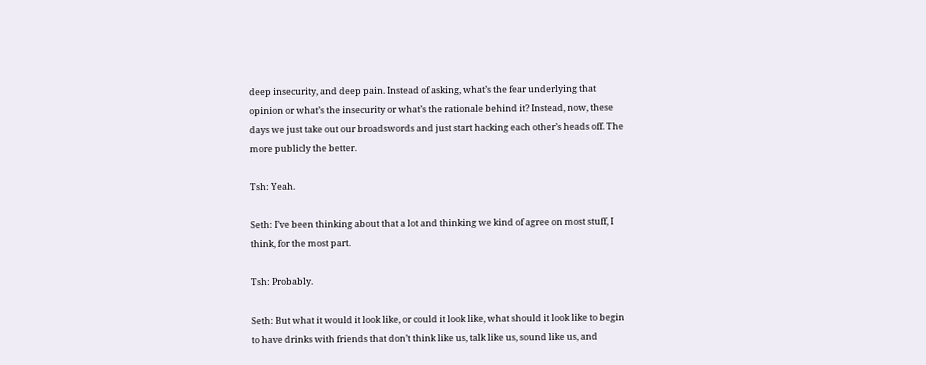deep insecurity, and deep pain. Instead of asking, what’s the fear underlying that opinion or what’s the insecurity or what’s the rationale behind it? Instead, now, these days we just take out our broadswords and just start hacking each other’s heads off. The more publicly the better.

Tsh: Yeah.

Seth: I’ve been thinking about that a lot and thinking we kind of agree on most stuff, I think, for the most part.

Tsh: Probably.

Seth: But what it would it look like, or could it look like, what should it look like to begin to have drinks with friends that don’t think like us, talk like us, sound like us, and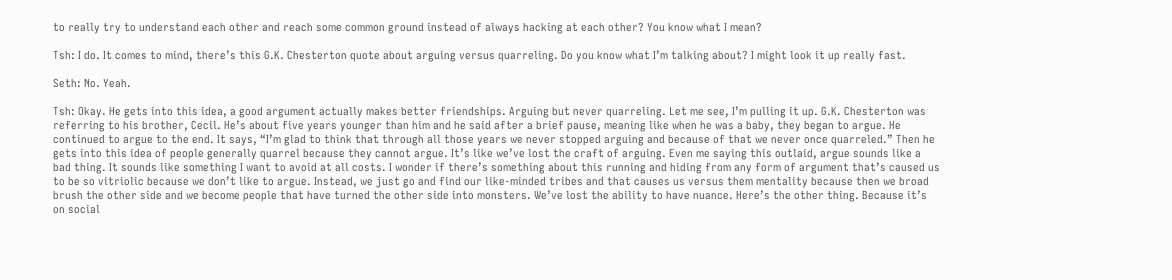to really try to understand each other and reach some common ground instead of always hacking at each other? You know what I mean?

Tsh: I do. It comes to mind, there’s this G.K. Chesterton quote about arguing versus quarreling. Do you know what I’m talking about? I might look it up really fast.

Seth: No. Yeah.

Tsh: Okay. He gets into this idea, a good argument actually makes better friendships. Arguing but never quarreling. Let me see, I’m pulling it up. G.K. Chesterton was referring to his brother, Cecil. He’s about five years younger than him and he said after a brief pause, meaning like when he was a baby, they began to argue. He continued to argue to the end. It says, “I’m glad to think that through all those years we never stopped arguing and because of that we never once quarreled.” Then he gets into this idea of people generally quarrel because they cannot argue. It’s like we’ve lost the craft of arguing. Even me saying this outlaid, argue sounds like a bad thing. It sounds like something I want to avoid at all costs. I wonder if there’s something about this running and hiding from any form of argument that’s caused us to be so vitriolic because we don’t like to argue. Instead, we just go and find our like-minded tribes and that causes us versus them mentality because then we broad brush the other side and we become people that have turned the other side into monsters. We’ve lost the ability to have nuance. Here’s the other thing. Because it’s on social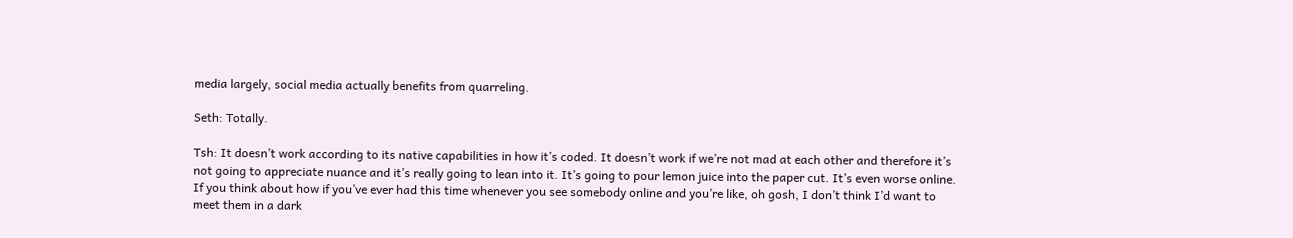media largely, social media actually benefits from quarreling.

Seth: Totally.

Tsh: It doesn’t work according to its native capabilities in how it’s coded. It doesn’t work if we’re not mad at each other and therefore it’s not going to appreciate nuance and it’s really going to lean into it. It’s going to pour lemon juice into the paper cut. It’s even worse online. If you think about how if you’ve ever had this time whenever you see somebody online and you’re like, oh gosh, I don’t think I’d want to meet them in a dark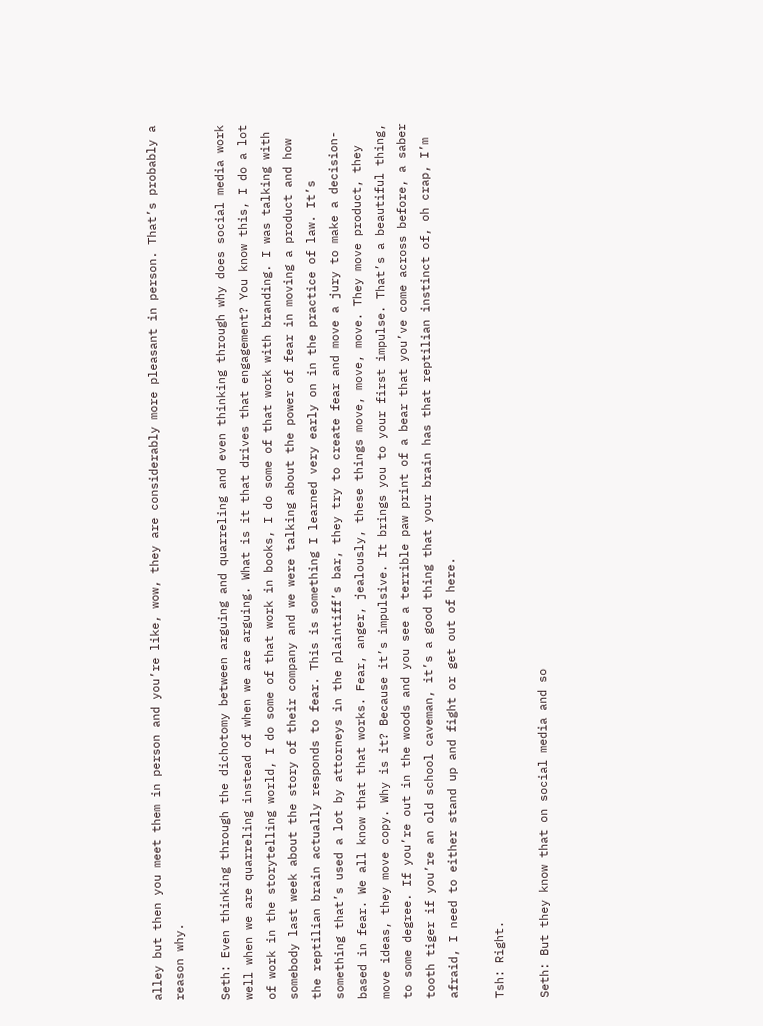alley but then you meet them in person and you’re like, wow, they are considerably more pleasant in person. That’s probably a reason why.

Seth: Even thinking through the dichotomy between arguing and quarreling and even thinking through why does social media work well when we are quarreling instead of when we are arguing. What is it that drives that engagement? You know this, I do a lot of work in the storytelling world, I do some of that work in books, I do some of that work with branding. I was talking with somebody last week about the story of their company and we were talking about the power of fear in moving a product and how the reptilian brain actually responds to fear. This is something I learned very early on in the practice of law. It’s something that’s used a lot by attorneys in the plaintiff’s bar, they try to create fear and move a jury to make a decision-based in fear. We all know that that works. Fear, anger, jealously, these things move, move, move. They move product, they move ideas, they move copy. Why is it? Because it’s impulsive. It brings you to your first impulse. That’s a beautiful thing, to some degree. If you’re out in the woods and you see a terrible paw print of a bear that you’ve come across before, a saber tooth tiger if you’re an old school caveman, it’s a good thing that your brain has that reptilian instinct of, oh crap, I’m afraid, I need to either stand up and fight or get out of here.

Tsh: Right.

Seth: But they know that on social media and so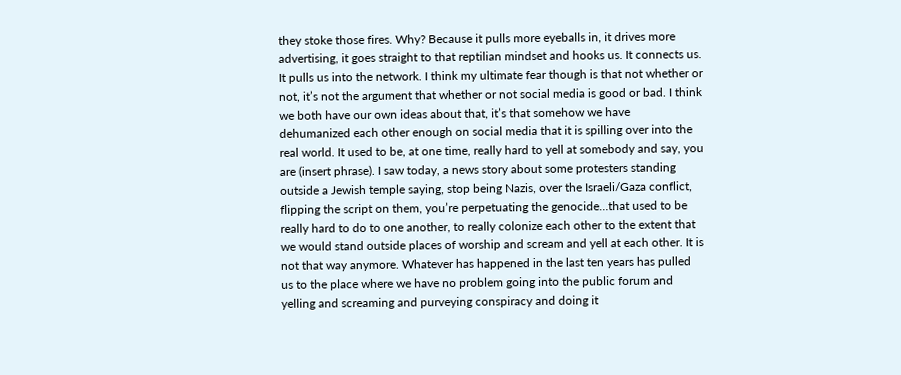they stoke those fires. Why? Because it pulls more eyeballs in, it drives more advertising, it goes straight to that reptilian mindset and hooks us. It connects us. It pulls us into the network. I think my ultimate fear though is that not whether or not, it’s not the argument that whether or not social media is good or bad. I think we both have our own ideas about that, it’s that somehow we have dehumanized each other enough on social media that it is spilling over into the real world. It used to be, at one time, really hard to yell at somebody and say, you are (insert phrase). I saw today, a news story about some protesters standing outside a Jewish temple saying, stop being Nazis, over the Israeli/Gaza conflict, flipping the script on them, you’re perpetuating the genocide…that used to be really hard to do to one another, to really colonize each other to the extent that we would stand outside places of worship and scream and yell at each other. It is not that way anymore. Whatever has happened in the last ten years has pulled us to the place where we have no problem going into the public forum and yelling and screaming and purveying conspiracy and doing it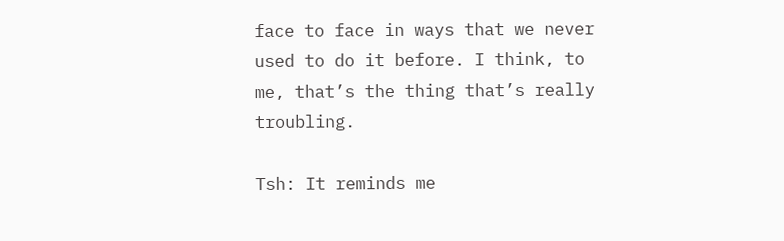face to face in ways that we never used to do it before. I think, to me, that’s the thing that’s really troubling.

Tsh: It reminds me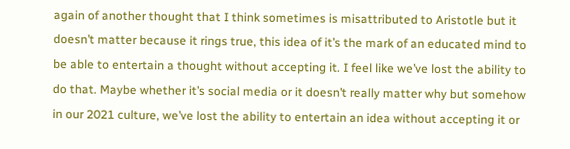again of another thought that I think sometimes is misattributed to Aristotle but it doesn’t matter because it rings true, this idea of it’s the mark of an educated mind to be able to entertain a thought without accepting it. I feel like we’ve lost the ability to do that. Maybe whether it’s social media or it doesn’t really matter why but somehow in our 2021 culture, we’ve lost the ability to entertain an idea without accepting it or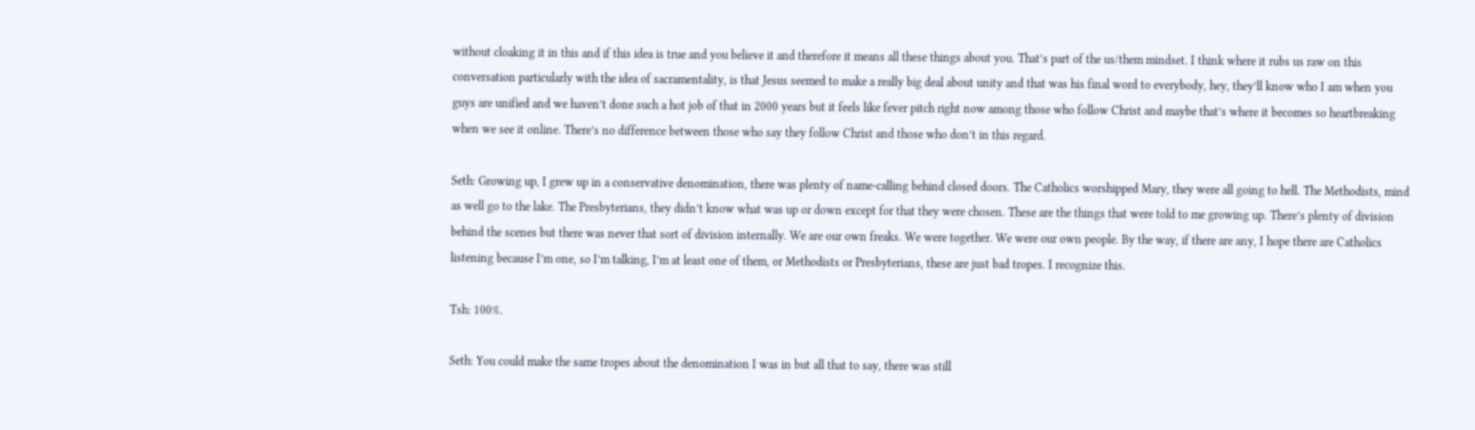without cloaking it in this and if this idea is true and you believe it and therefore it means all these things about you. That’s part of the us/them mindset. I think where it rubs us raw on this conversation particularly with the idea of sacramentality, is that Jesus seemed to make a really big deal about unity and that was his final word to everybody, hey, they’ll know who I am when you guys are unified and we haven’t done such a hot job of that in 2000 years but it feels like fever pitch right now among those who follow Christ and maybe that’s where it becomes so heartbreaking when we see it online. There’s no difference between those who say they follow Christ and those who don’t in this regard.

Seth: Growing up, I grew up in a conservative denomination, there was plenty of name-calling behind closed doors. The Catholics worshipped Mary, they were all going to hell. The Methodists, mind as well go to the lake. The Presbyterians, they didn’t know what was up or down except for that they were chosen. These are the things that were told to me growing up. There’s plenty of division behind the scenes but there was never that sort of division internally. We are our own freaks. We were together. We were our own people. By the way, if there are any, I hope there are Catholics listening because I’m one, so I’m talking, I’m at least one of them, or Methodists or Presbyterians, these are just bad tropes. I recognize this.

Tsh: 100%.

Seth: You could make the same tropes about the denomination I was in but all that to say, there was still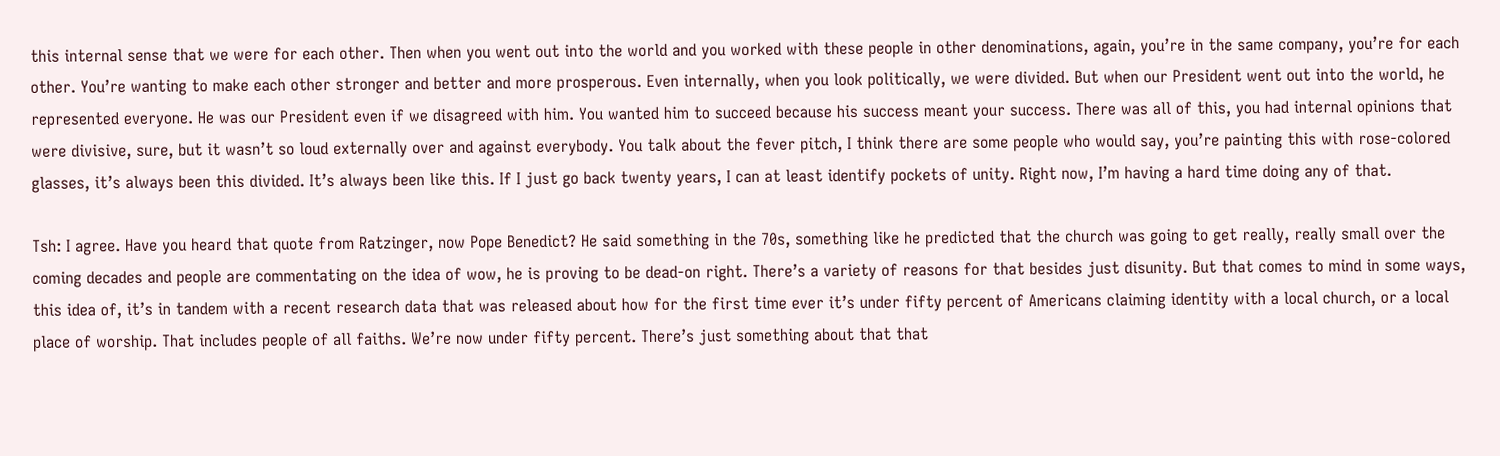this internal sense that we were for each other. Then when you went out into the world and you worked with these people in other denominations, again, you’re in the same company, you’re for each other. You’re wanting to make each other stronger and better and more prosperous. Even internally, when you look politically, we were divided. But when our President went out into the world, he represented everyone. He was our President even if we disagreed with him. You wanted him to succeed because his success meant your success. There was all of this, you had internal opinions that were divisive, sure, but it wasn’t so loud externally over and against everybody. You talk about the fever pitch, I think there are some people who would say, you’re painting this with rose-colored glasses, it’s always been this divided. It’s always been like this. If I just go back twenty years, I can at least identify pockets of unity. Right now, I’m having a hard time doing any of that.

Tsh: I agree. Have you heard that quote from Ratzinger, now Pope Benedict? He said something in the 70s, something like he predicted that the church was going to get really, really small over the coming decades and people are commentating on the idea of wow, he is proving to be dead-on right. There’s a variety of reasons for that besides just disunity. But that comes to mind in some ways, this idea of, it’s in tandem with a recent research data that was released about how for the first time ever it’s under fifty percent of Americans claiming identity with a local church, or a local place of worship. That includes people of all faiths. We’re now under fifty percent. There’s just something about that that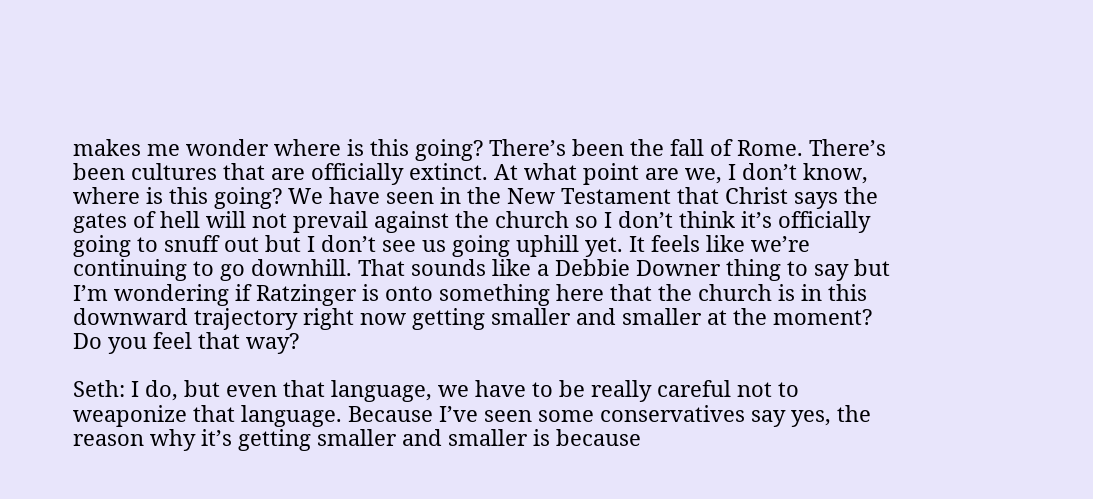makes me wonder where is this going? There’s been the fall of Rome. There’s been cultures that are officially extinct. At what point are we, I don’t know, where is this going? We have seen in the New Testament that Christ says the gates of hell will not prevail against the church so I don’t think it’s officially going to snuff out but I don’t see us going uphill yet. It feels like we’re continuing to go downhill. That sounds like a Debbie Downer thing to say but I’m wondering if Ratzinger is onto something here that the church is in this downward trajectory right now getting smaller and smaller at the moment? Do you feel that way?

Seth: I do, but even that language, we have to be really careful not to weaponize that language. Because I’ve seen some conservatives say yes, the reason why it’s getting smaller and smaller is because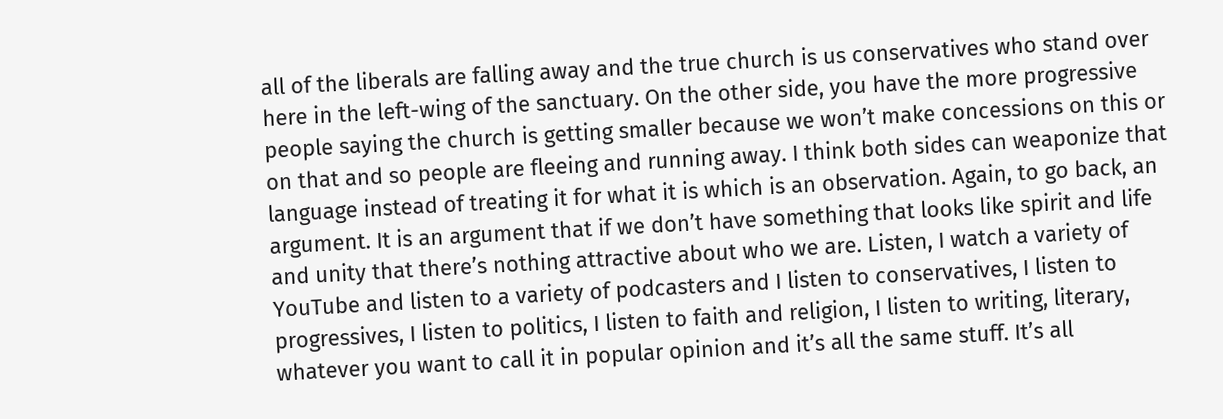all of the liberals are falling away and the true church is us conservatives who stand over here in the left-wing of the sanctuary. On the other side, you have the more progressive people saying the church is getting smaller because we won’t make concessions on this or on that and so people are fleeing and running away. I think both sides can weaponize that language instead of treating it for what it is which is an observation. Again, to go back, an argument. It is an argument that if we don’t have something that looks like spirit and life and unity that there’s nothing attractive about who we are. Listen, I watch a variety of YouTube and listen to a variety of podcasters and I listen to conservatives, I listen to progressives, I listen to politics, I listen to faith and religion, I listen to writing, literary, whatever you want to call it in popular opinion and it’s all the same stuff. It’s all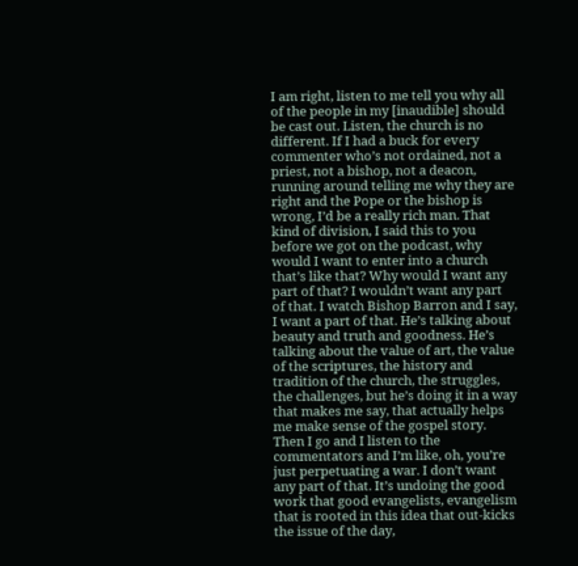I am right, listen to me tell you why all of the people in my [inaudible] should be cast out. Listen, the church is no different. If I had a buck for every commenter who’s not ordained, not a priest, not a bishop, not a deacon, running around telling me why they are right and the Pope or the bishop is wrong, I’d be a really rich man. That kind of division, I said this to you before we got on the podcast, why would I want to enter into a church that’s like that? Why would I want any part of that? I wouldn’t want any part of that. I watch Bishop Barron and I say, I want a part of that. He’s talking about beauty and truth and goodness. He’s talking about the value of art, the value of the scriptures, the history and tradition of the church, the struggles, the challenges, but he’s doing it in a way that makes me say, that actually helps me make sense of the gospel story. Then I go and I listen to the commentators and I’m like, oh, you’re just perpetuating a war. I don’t want any part of that. It’s undoing the good work that good evangelists, evangelism that is rooted in this idea that out-kicks the issue of the day,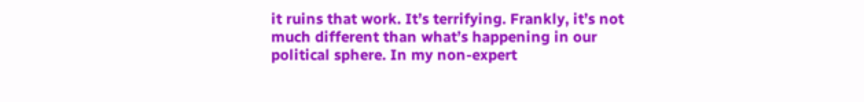it ruins that work. It’s terrifying. Frankly, it’s not much different than what’s happening in our political sphere. In my non-expert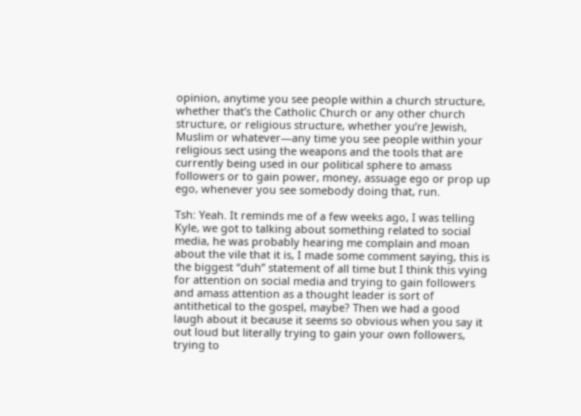opinion, anytime you see people within a church structure, whether that’s the Catholic Church or any other church structure, or religious structure, whether you’re Jewish, Muslim or whatever—any time you see people within your religious sect using the weapons and the tools that are currently being used in our political sphere to amass followers or to gain power, money, assuage ego or prop up ego, whenever you see somebody doing that, run.

Tsh: Yeah. It reminds me of a few weeks ago, I was telling Kyle, we got to talking about something related to social media, he was probably hearing me complain and moan about the vile that it is, I made some comment saying, this is the biggest “duh” statement of all time but I think this vying for attention on social media and trying to gain followers and amass attention as a thought leader is sort of antithetical to the gospel, maybe? Then we had a good laugh about it because it seems so obvious when you say it out loud but literally trying to gain your own followers, trying to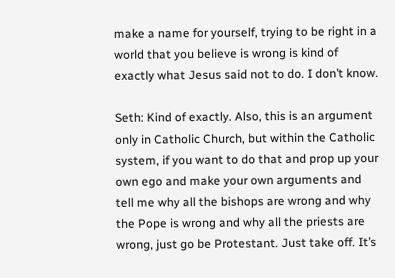make a name for yourself, trying to be right in a world that you believe is wrong is kind of exactly what Jesus said not to do. I don’t know.

Seth: Kind of exactly. Also, this is an argument only in Catholic Church, but within the Catholic system, if you want to do that and prop up your own ego and make your own arguments and tell me why all the bishops are wrong and why the Pope is wrong and why all the priests are wrong, just go be Protestant. Just take off. It’s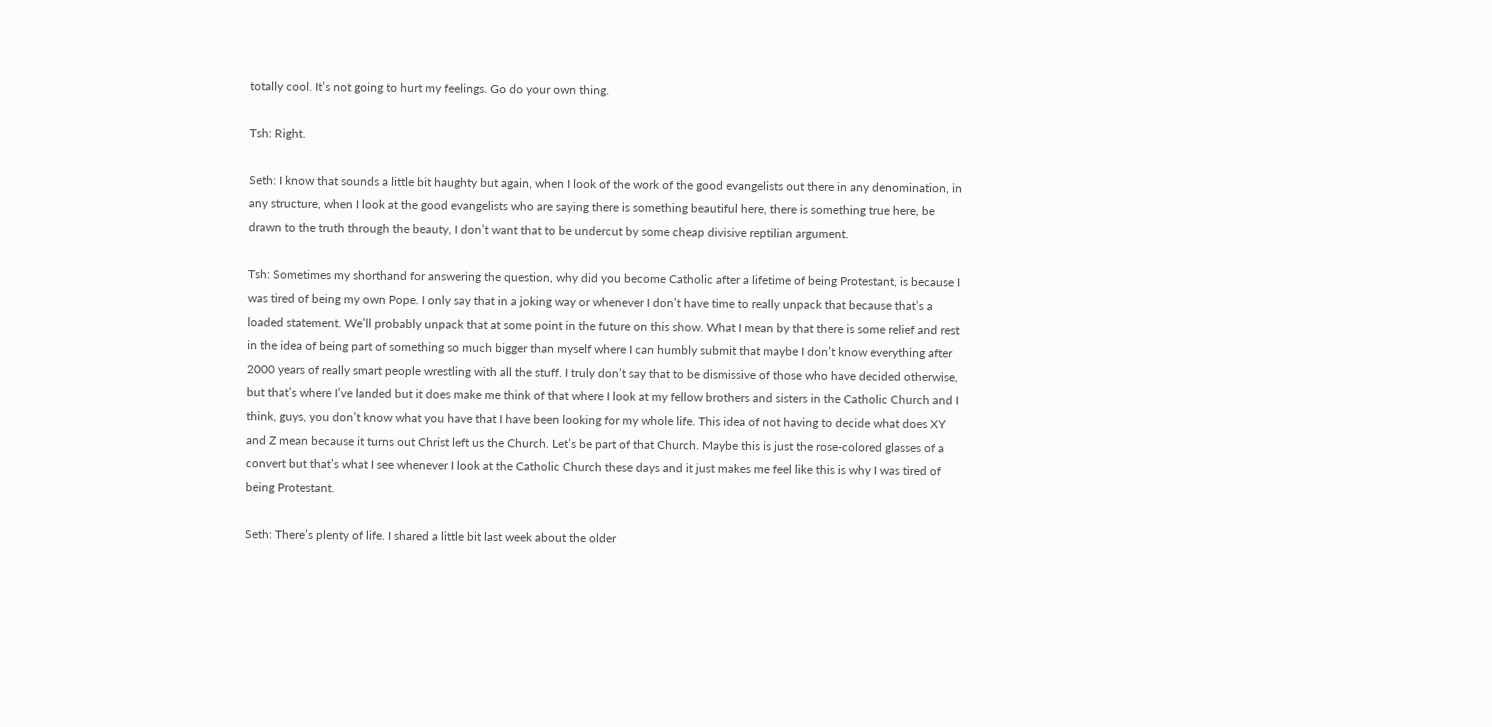totally cool. It’s not going to hurt my feelings. Go do your own thing.

Tsh: Right.

Seth: I know that sounds a little bit haughty but again, when I look of the work of the good evangelists out there in any denomination, in any structure, when I look at the good evangelists who are saying there is something beautiful here, there is something true here, be drawn to the truth through the beauty, I don’t want that to be undercut by some cheap divisive reptilian argument.

Tsh: Sometimes my shorthand for answering the question, why did you become Catholic after a lifetime of being Protestant, is because I was tired of being my own Pope. I only say that in a joking way or whenever I don’t have time to really unpack that because that’s a loaded statement. We’ll probably unpack that at some point in the future on this show. What I mean by that there is some relief and rest in the idea of being part of something so much bigger than myself where I can humbly submit that maybe I don’t know everything after 2000 years of really smart people wrestling with all the stuff. I truly don’t say that to be dismissive of those who have decided otherwise, but that’s where I’ve landed but it does make me think of that where I look at my fellow brothers and sisters in the Catholic Church and I think, guys, you don’t know what you have that I have been looking for my whole life. This idea of not having to decide what does XY and Z mean because it turns out Christ left us the Church. Let’s be part of that Church. Maybe this is just the rose-colored glasses of a convert but that’s what I see whenever I look at the Catholic Church these days and it just makes me feel like this is why I was tired of being Protestant.

Seth: There’s plenty of life. I shared a little bit last week about the older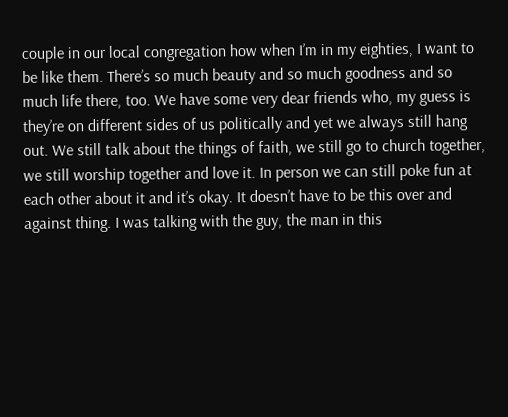couple in our local congregation how when I’m in my eighties, I want to be like them. There’s so much beauty and so much goodness and so much life there, too. We have some very dear friends who, my guess is they’re on different sides of us politically and yet we always still hang out. We still talk about the things of faith, we still go to church together, we still worship together and love it. In person we can still poke fun at each other about it and it’s okay. It doesn’t have to be this over and against thing. I was talking with the guy, the man in this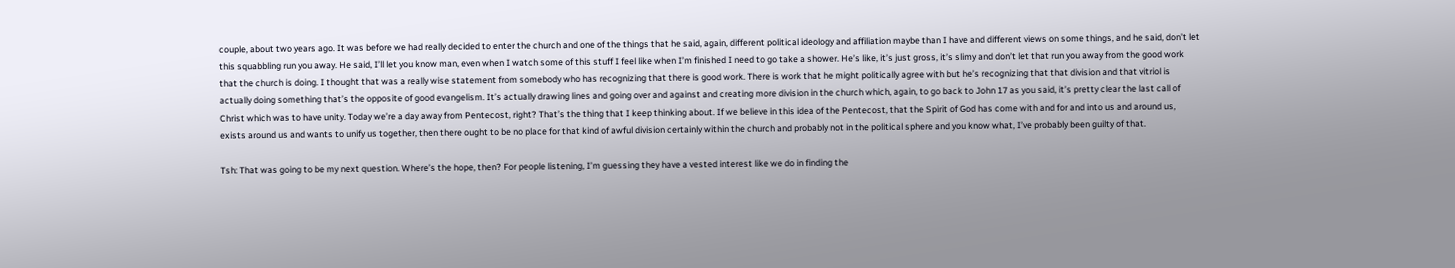couple, about two years ago. It was before we had really decided to enter the church and one of the things that he said, again, different political ideology and affiliation maybe than I have and different views on some things, and he said, don’t let this squabbling run you away. He said, I’ll let you know man, even when I watch some of this stuff I feel like when I’m finished I need to go take a shower. He’s like, it’s just gross, it’s slimy and don’t let that run you away from the good work that the church is doing. I thought that was a really wise statement from somebody who has recognizing that there is good work. There is work that he might politically agree with but he’s recognizing that that division and that vitriol is actually doing something that’s the opposite of good evangelism. It’s actually drawing lines and going over and against and creating more division in the church which, again, to go back to John 17 as you said, it’s pretty clear the last call of Christ which was to have unity. Today we’re a day away from Pentecost, right? That’s the thing that I keep thinking about. If we believe in this idea of the Pentecost, that the Spirit of God has come with and for and into us and around us, exists around us and wants to unify us together, then there ought to be no place for that kind of awful division certainly within the church and probably not in the political sphere and you know what, I’ve probably been guilty of that.

Tsh: That was going to be my next question. Where’s the hope, then? For people listening, I’m guessing they have a vested interest like we do in finding the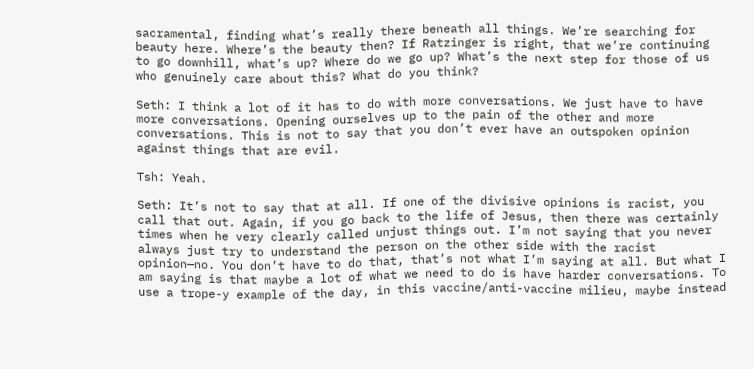sacramental, finding what’s really there beneath all things. We’re searching for beauty here. Where’s the beauty then? If Ratzinger is right, that we’re continuing to go downhill, what’s up? Where do we go up? What’s the next step for those of us who genuinely care about this? What do you think?

Seth: I think a lot of it has to do with more conversations. We just have to have more conversations. Opening ourselves up to the pain of the other and more conversations. This is not to say that you don’t ever have an outspoken opinion against things that are evil.

Tsh: Yeah.

Seth: It’s not to say that at all. If one of the divisive opinions is racist, you call that out. Again, if you go back to the life of Jesus, then there was certainly times when he very clearly called unjust things out. I’m not saying that you never always just try to understand the person on the other side with the racist opinion—no. You don’t have to do that, that’s not what I’m saying at all. But what I am saying is that maybe a lot of what we need to do is have harder conversations. To use a trope-y example of the day, in this vaccine/anti-vaccine milieu, maybe instead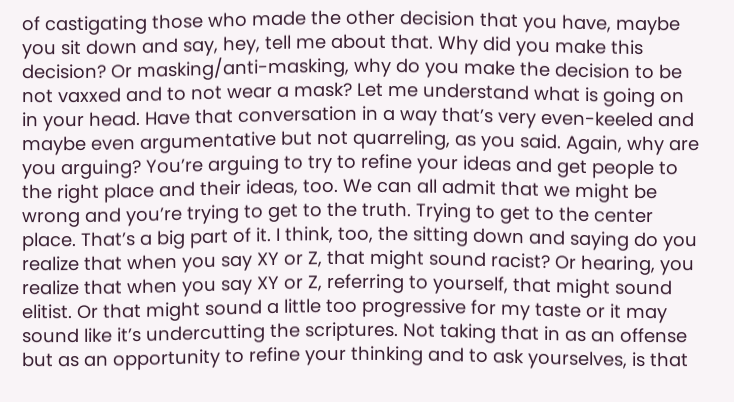of castigating those who made the other decision that you have, maybe you sit down and say, hey, tell me about that. Why did you make this decision? Or masking/anti-masking, why do you make the decision to be not vaxxed and to not wear a mask? Let me understand what is going on in your head. Have that conversation in a way that’s very even-keeled and maybe even argumentative but not quarreling, as you said. Again, why are you arguing? You’re arguing to try to refine your ideas and get people to the right place and their ideas, too. We can all admit that we might be wrong and you’re trying to get to the truth. Trying to get to the center place. That’s a big part of it. I think, too, the sitting down and saying do you realize that when you say XY or Z, that might sound racist? Or hearing, you realize that when you say XY or Z, referring to yourself, that might sound elitist. Or that might sound a little too progressive for my taste or it may sound like it’s undercutting the scriptures. Not taking that in as an offense but as an opportunity to refine your thinking and to ask yourselves, is that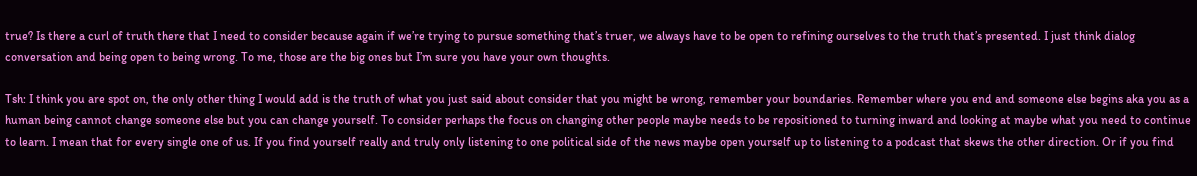true? Is there a curl of truth there that I need to consider because again if we’re trying to pursue something that’s truer, we always have to be open to refining ourselves to the truth that’s presented. I just think dialog conversation and being open to being wrong. To me, those are the big ones but I’m sure you have your own thoughts.

Tsh: I think you are spot on, the only other thing I would add is the truth of what you just said about consider that you might be wrong, remember your boundaries. Remember where you end and someone else begins aka you as a human being cannot change someone else but you can change yourself. To consider perhaps the focus on changing other people maybe needs to be repositioned to turning inward and looking at maybe what you need to continue to learn. I mean that for every single one of us. If you find yourself really and truly only listening to one political side of the news maybe open yourself up to listening to a podcast that skews the other direction. Or if you find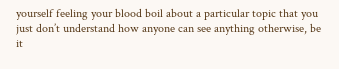yourself feeling your blood boil about a particular topic that you just don’t understand how anyone can see anything otherwise, be it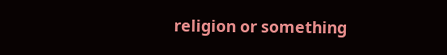religion or something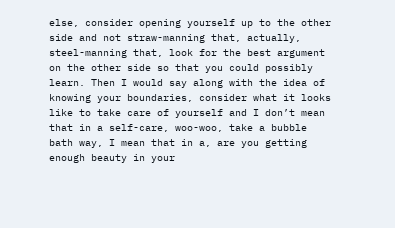else, consider opening yourself up to the other side and not straw-manning that, actually, steel-manning that, look for the best argument on the other side so that you could possibly learn. Then I would say along with the idea of knowing your boundaries, consider what it looks like to take care of yourself and I don’t mean that in a self-care, woo-woo, take a bubble bath way, I mean that in a, are you getting enough beauty in your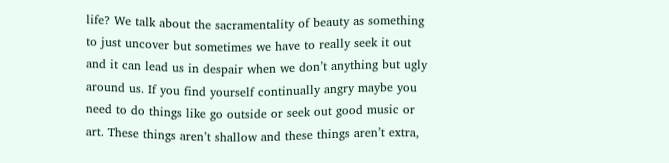life? We talk about the sacramentality of beauty as something to just uncover but sometimes we have to really seek it out and it can lead us in despair when we don’t anything but ugly around us. If you find yourself continually angry maybe you need to do things like go outside or seek out good music or art. These things aren’t shallow and these things aren’t extra,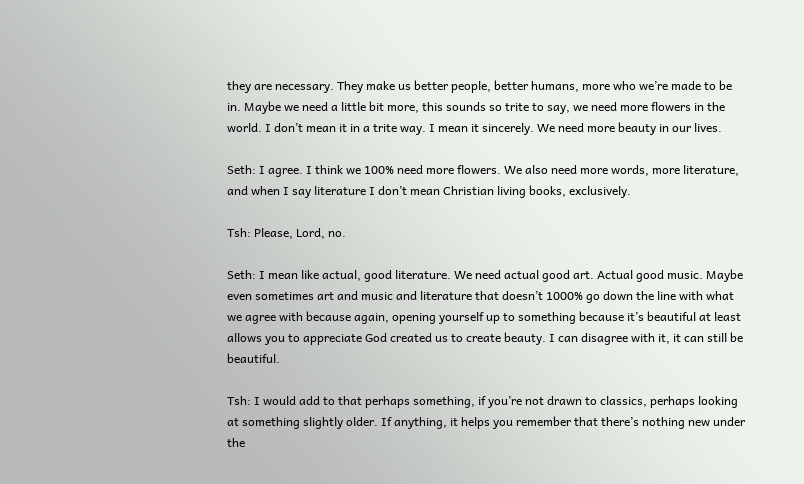they are necessary. They make us better people, better humans, more who we’re made to be in. Maybe we need a little bit more, this sounds so trite to say, we need more flowers in the world. I don’t mean it in a trite way. I mean it sincerely. We need more beauty in our lives.

Seth: I agree. I think we 100% need more flowers. We also need more words, more literature, and when I say literature I don’t mean Christian living books, exclusively.

Tsh: Please, Lord, no.

Seth: I mean like actual, good literature. We need actual good art. Actual good music. Maybe even sometimes art and music and literature that doesn’t 1000% go down the line with what we agree with because again, opening yourself up to something because it’s beautiful at least allows you to appreciate God created us to create beauty. I can disagree with it, it can still be beautiful.

Tsh: I would add to that perhaps something, if you’re not drawn to classics, perhaps looking at something slightly older. If anything, it helps you remember that there’s nothing new under the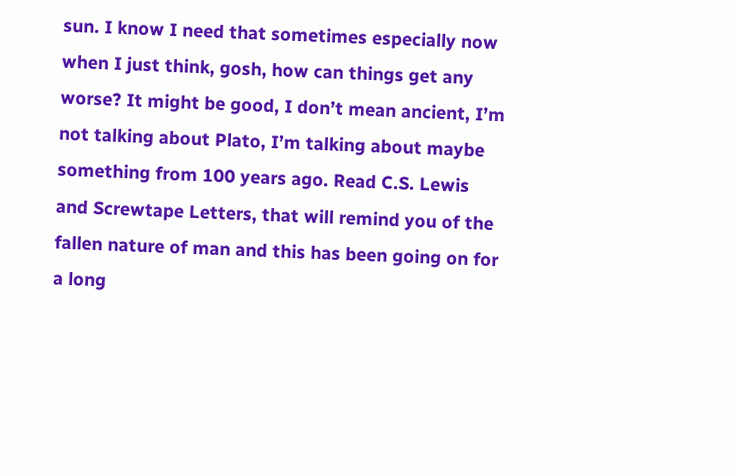sun. I know I need that sometimes especially now when I just think, gosh, how can things get any worse? It might be good, I don’t mean ancient, I’m not talking about Plato, I’m talking about maybe something from 100 years ago. Read C.S. Lewis and Screwtape Letters, that will remind you of the fallen nature of man and this has been going on for a long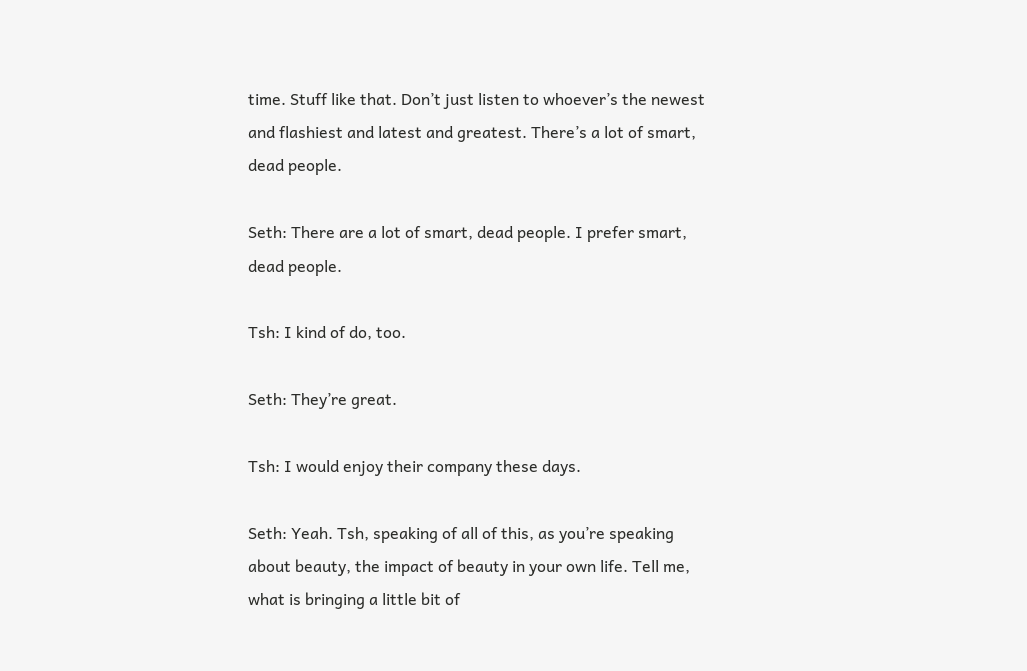time. Stuff like that. Don’t just listen to whoever’s the newest and flashiest and latest and greatest. There’s a lot of smart, dead people.

Seth: There are a lot of smart, dead people. I prefer smart, dead people.

Tsh: I kind of do, too.

Seth: They’re great.

Tsh: I would enjoy their company these days.

Seth: Yeah. Tsh, speaking of all of this, as you’re speaking about beauty, the impact of beauty in your own life. Tell me, what is bringing a little bit of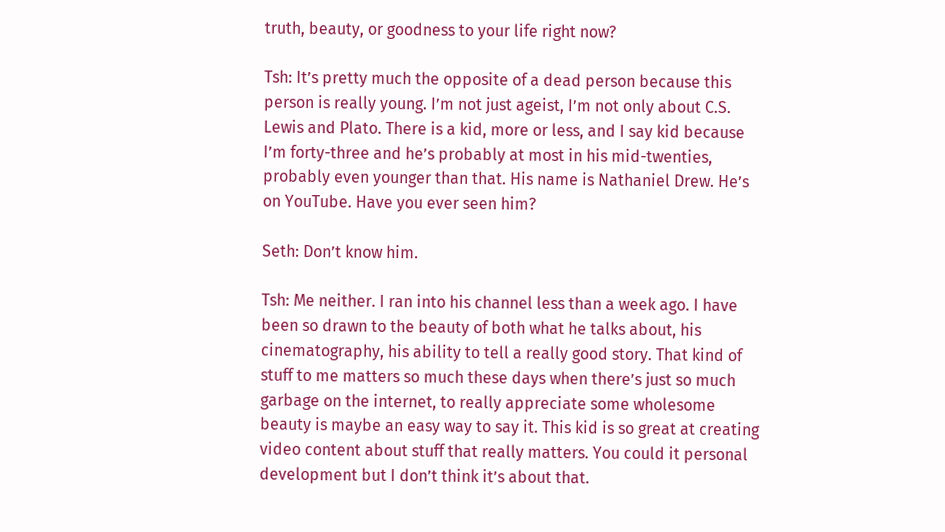truth, beauty, or goodness to your life right now?

Tsh: It’s pretty much the opposite of a dead person because this person is really young. I’m not just ageist, I’m not only about C.S. Lewis and Plato. There is a kid, more or less, and I say kid because I’m forty-three and he’s probably at most in his mid-twenties, probably even younger than that. His name is Nathaniel Drew. He’s on YouTube. Have you ever seen him?

Seth: Don’t know him.

Tsh: Me neither. I ran into his channel less than a week ago. I have been so drawn to the beauty of both what he talks about, his cinematography, his ability to tell a really good story. That kind of stuff to me matters so much these days when there’s just so much garbage on the internet, to really appreciate some wholesome beauty is maybe an easy way to say it. This kid is so great at creating video content about stuff that really matters. You could it personal development but I don’t think it’s about that.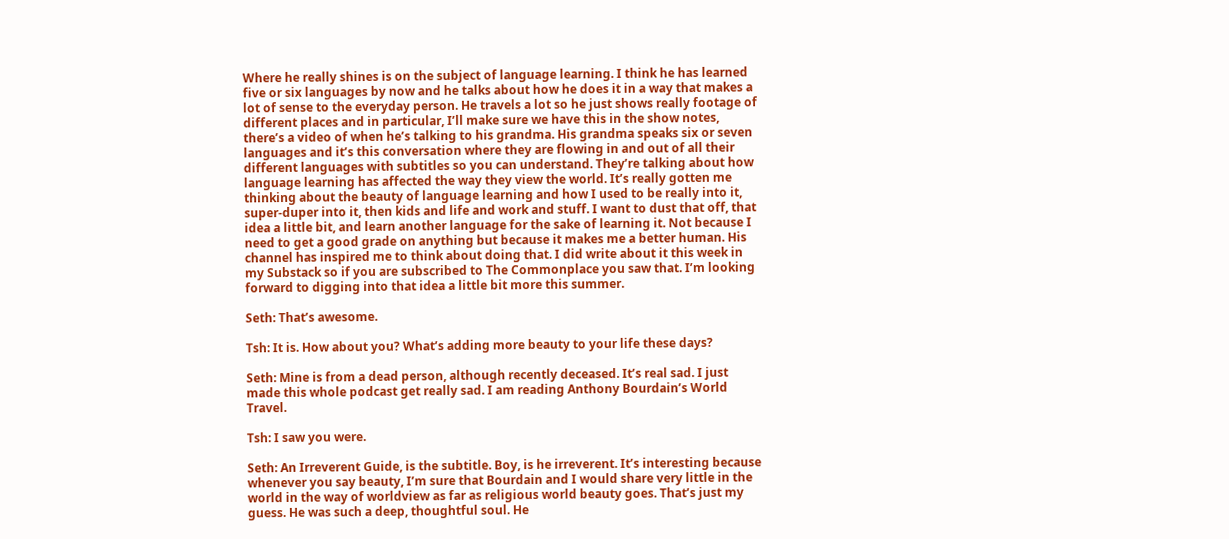Where he really shines is on the subject of language learning. I think he has learned five or six languages by now and he talks about how he does it in a way that makes a lot of sense to the everyday person. He travels a lot so he just shows really footage of different places and in particular, I’ll make sure we have this in the show notes, there’s a video of when he’s talking to his grandma. His grandma speaks six or seven languages and it’s this conversation where they are flowing in and out of all their different languages with subtitles so you can understand. They’re talking about how language learning has affected the way they view the world. It’s really gotten me thinking about the beauty of language learning and how I used to be really into it, super-duper into it, then kids and life and work and stuff. I want to dust that off, that idea a little bit, and learn another language for the sake of learning it. Not because I need to get a good grade on anything but because it makes me a better human. His channel has inspired me to think about doing that. I did write about it this week in my Substack so if you are subscribed to The Commonplace you saw that. I’m looking forward to digging into that idea a little bit more this summer.

Seth: That’s awesome.

Tsh: It is. How about you? What’s adding more beauty to your life these days?

Seth: Mine is from a dead person, although recently deceased. It’s real sad. I just made this whole podcast get really sad. I am reading Anthony Bourdain’s World Travel.

Tsh: I saw you were.

Seth: An Irreverent Guide, is the subtitle. Boy, is he irreverent. It’s interesting because whenever you say beauty, I’m sure that Bourdain and I would share very little in the world in the way of worldview as far as religious world beauty goes. That’s just my guess. He was such a deep, thoughtful soul. He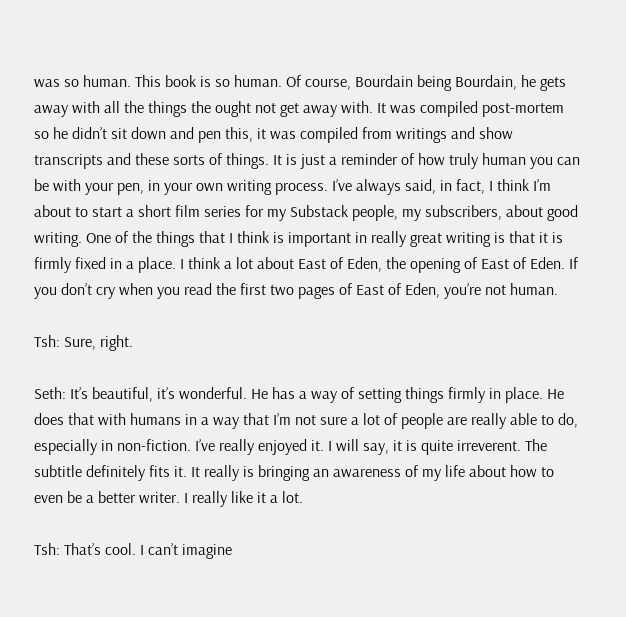was so human. This book is so human. Of course, Bourdain being Bourdain, he gets away with all the things the ought not get away with. It was compiled post-mortem so he didn’t sit down and pen this, it was compiled from writings and show transcripts and these sorts of things. It is just a reminder of how truly human you can be with your pen, in your own writing process. I’ve always said, in fact, I think I’m about to start a short film series for my Substack people, my subscribers, about good writing. One of the things that I think is important in really great writing is that it is firmly fixed in a place. I think a lot about East of Eden, the opening of East of Eden. If you don’t cry when you read the first two pages of East of Eden, you’re not human.

Tsh: Sure, right.

Seth: It’s beautiful, it’s wonderful. He has a way of setting things firmly in place. He does that with humans in a way that I’m not sure a lot of people are really able to do, especially in non-fiction. I’ve really enjoyed it. I will say, it is quite irreverent. The subtitle definitely fits it. It really is bringing an awareness of my life about how to even be a better writer. I really like it a lot.

Tsh: That’s cool. I can’t imagine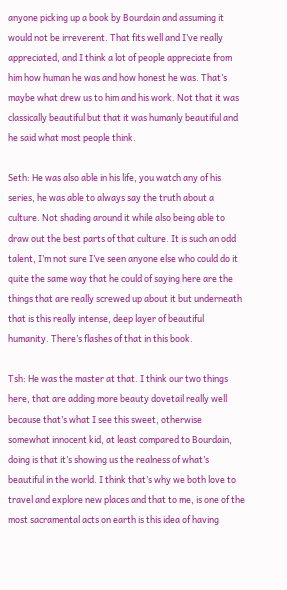anyone picking up a book by Bourdain and assuming it would not be irreverent. That fits well and I’ve really appreciated, and I think a lot of people appreciate from him how human he was and how honest he was. That’s maybe what drew us to him and his work. Not that it was classically beautiful but that it was humanly beautiful and he said what most people think.

Seth: He was also able in his life, you watch any of his series, he was able to always say the truth about a culture. Not shading around it while also being able to draw out the best parts of that culture. It is such an odd talent, I’m not sure I’ve seen anyone else who could do it quite the same way that he could of saying here are the things that are really screwed up about it but underneath that is this really intense, deep layer of beautiful humanity. There’s flashes of that in this book.

Tsh: He was the master at that. I think our two things here, that are adding more beauty dovetail really well because that’s what I see this sweet, otherwise somewhat innocent kid, at least compared to Bourdain, doing is that it’s showing us the realness of what’s beautiful in the world. I think that’s why we both love to travel and explore new places and that to me, is one of the most sacramental acts on earth is this idea of having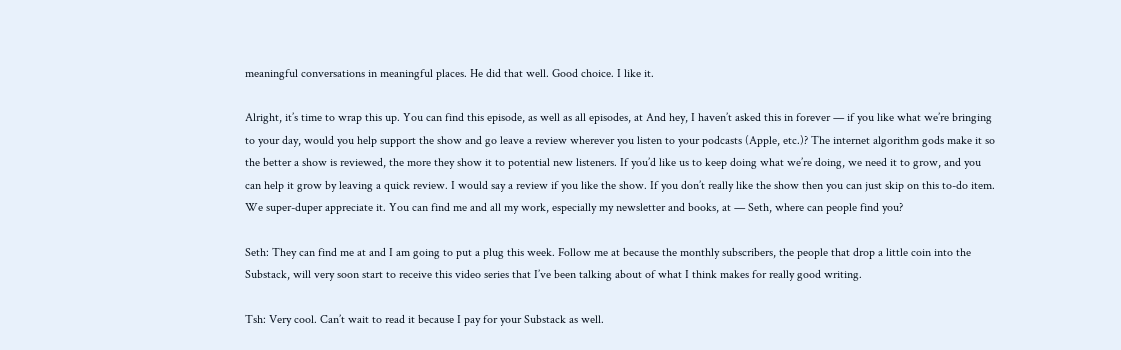meaningful conversations in meaningful places. He did that well. Good choice. I like it.

Alright, it’s time to wrap this up. You can find this episode, as well as all episodes, at And hey, I haven’t asked this in forever — if you like what we’re bringing to your day, would you help support the show and go leave a review wherever you listen to your podcasts (Apple, etc.)? The internet algorithm gods make it so the better a show is reviewed, the more they show it to potential new listeners. If you’d like us to keep doing what we’re doing, we need it to grow, and you can help it grow by leaving a quick review. I would say a review if you like the show. If you don’t really like the show then you can just skip on this to-do item. We super-duper appreciate it. You can find me and all my work, especially my newsletter and books, at — Seth, where can people find you?

Seth: They can find me at and I am going to put a plug this week. Follow me at because the monthly subscribers, the people that drop a little coin into the Substack, will very soon start to receive this video series that I’ve been talking about of what I think makes for really good writing.

Tsh: Very cool. Can’t wait to read it because I pay for your Substack as well.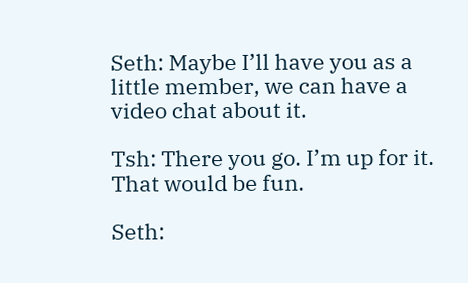Seth: Maybe I’ll have you as a little member, we can have a video chat about it.

Tsh: There you go. I’m up for it. That would be fun.

Seth: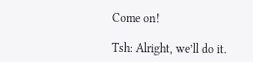Come on!

Tsh: Alright, we’ll do it.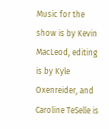Music for the show is by Kevin MacLeod, editing is by Kyle Oxenreider, and Caroline TeSelle is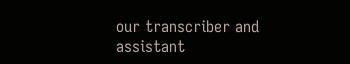our transcriber and assistant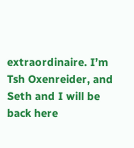extraordinaire. I’m Tsh Oxenreider, and Seth and I will be back here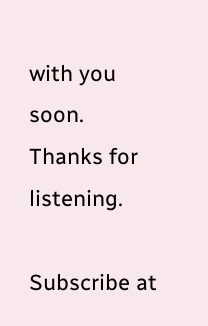with you soon. Thanks for listening.

Subscribe at